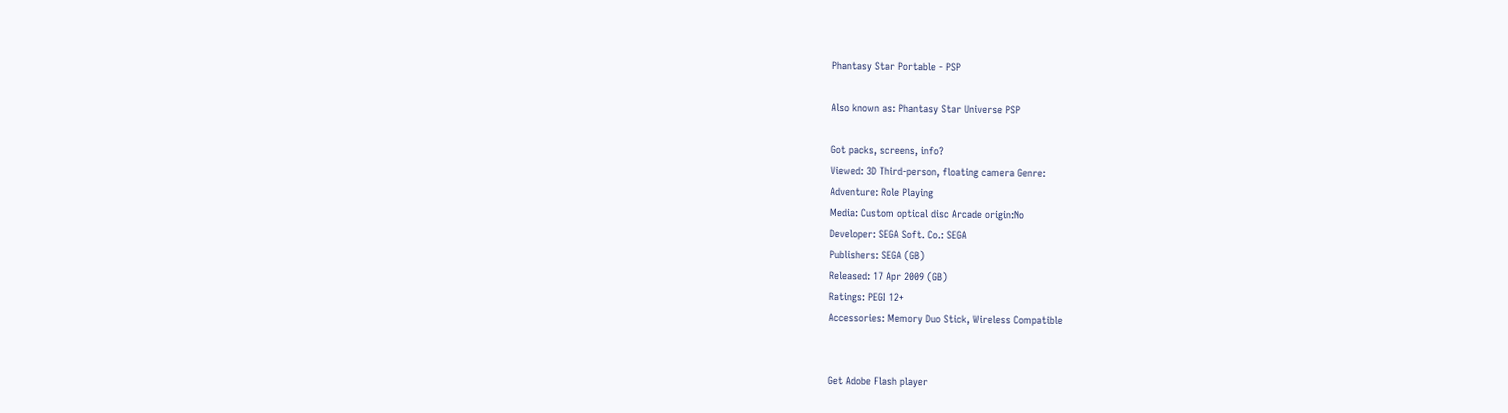Phantasy Star Portable - PSP

Also known as: Phantasy Star Universe PSP

Got packs, screens, info?
Viewed: 3D Third-person, floating camera Genre:
Adventure: Role Playing
Media: Custom optical disc Arcade origin:No
Developer: SEGA Soft. Co.: SEGA
Publishers: SEGA (GB)
Released: 17 Apr 2009 (GB)
Ratings: PEGI 12+
Accessories: Memory Duo Stick, Wireless Compatible


Get Adobe Flash player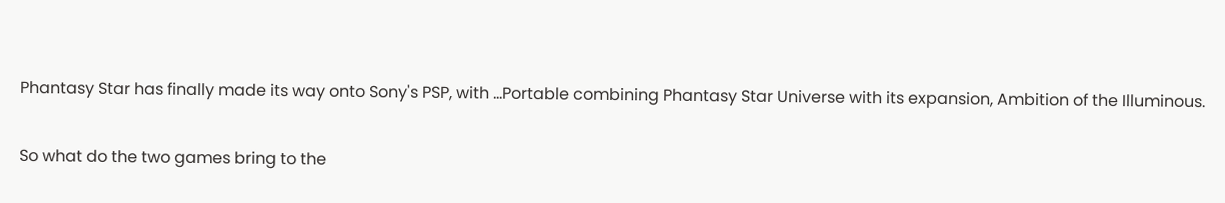Phantasy Star has finally made its way onto Sony's PSP, with …Portable combining Phantasy Star Universe with its expansion, Ambition of the Illuminous.

So what do the two games bring to the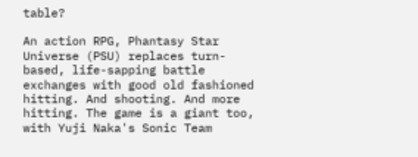table?

An action RPG, Phantasy Star Universe (PSU) replaces turn-based, life-sapping battle exchanges with good old fashioned hitting. And shooting. And more hitting. The game is a giant too, with Yuji Naka's Sonic Team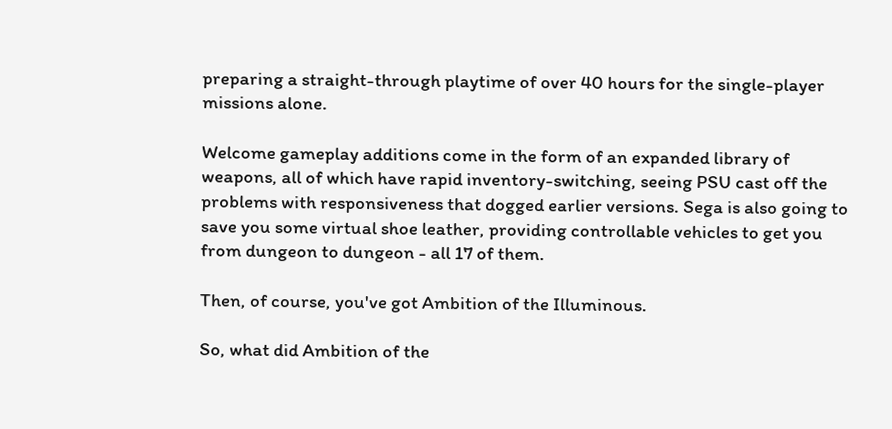preparing a straight-through playtime of over 40 hours for the single-player missions alone.

Welcome gameplay additions come in the form of an expanded library of weapons, all of which have rapid inventory-switching, seeing PSU cast off the problems with responsiveness that dogged earlier versions. Sega is also going to save you some virtual shoe leather, providing controllable vehicles to get you from dungeon to dungeon - all 17 of them.

Then, of course, you've got Ambition of the Illuminous.

So, what did Ambition of the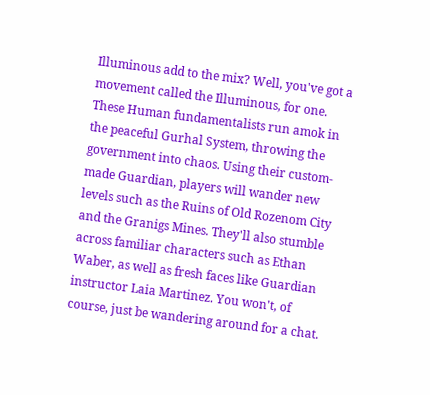Illuminous add to the mix? Well, you've got a movement called the Illuminous, for one. These Human fundamentalists run amok in the peaceful Gurhal System, throwing the government into chaos. Using their custom-made Guardian, players will wander new levels such as the Ruins of Old Rozenom City and the Granigs Mines. They'll also stumble across familiar characters such as Ethan Waber, as well as fresh faces like Guardian instructor Laia Martinez. You won't, of course, just be wandering around for a chat.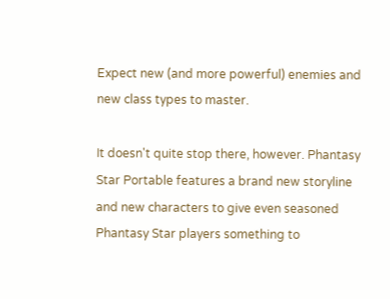Expect new (and more powerful) enemies and new class types to master.

It doesn't quite stop there, however. Phantasy Star Portable features a brand new storyline and new characters to give even seasoned Phantasy Star players something to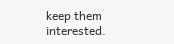keep them interested.